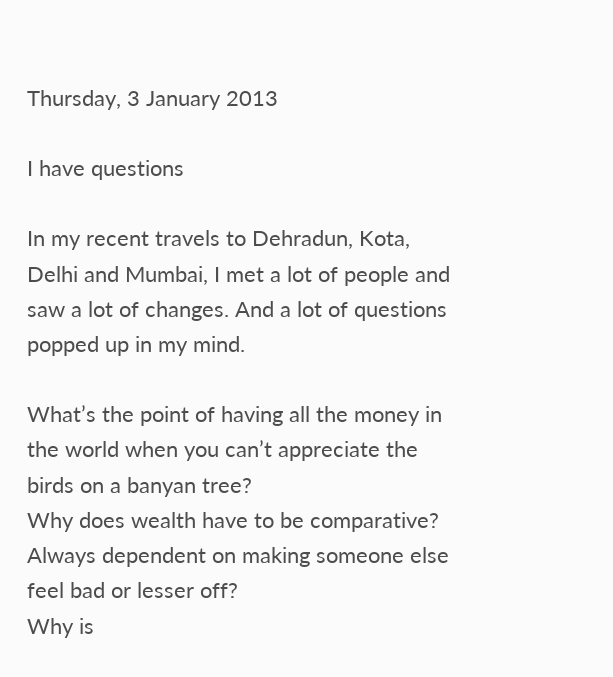Thursday, 3 January 2013

I have questions

In my recent travels to Dehradun, Kota, Delhi and Mumbai, I met a lot of people and saw a lot of changes. And a lot of questions popped up in my mind.

What’s the point of having all the money in the world when you can’t appreciate the birds on a banyan tree?
Why does wealth have to be comparative? Always dependent on making someone else feel bad or lesser off?
Why is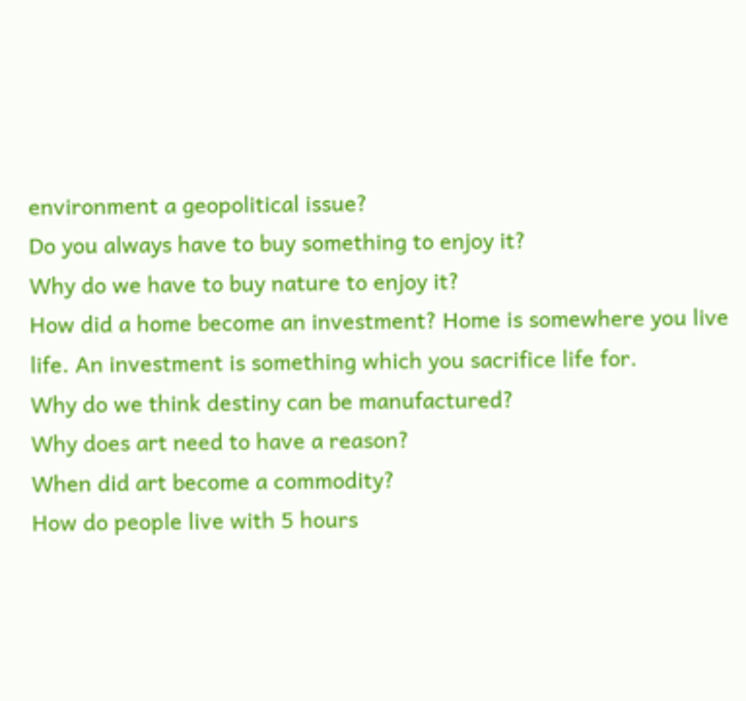environment a geopolitical issue?
Do you always have to buy something to enjoy it?
Why do we have to buy nature to enjoy it?
How did a home become an investment? Home is somewhere you live life. An investment is something which you sacrifice life for.
Why do we think destiny can be manufactured?
Why does art need to have a reason?
When did art become a commodity?
How do people live with 5 hours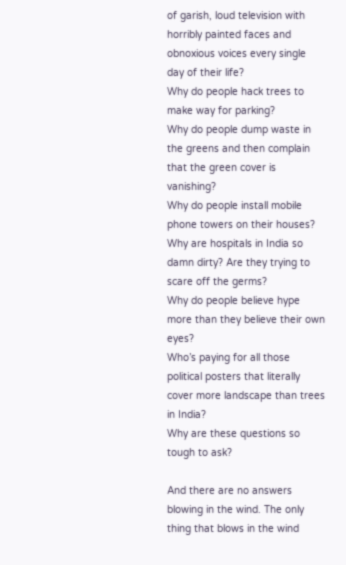of garish, loud television with horribly painted faces and obnoxious voices every single day of their life?
Why do people hack trees to make way for parking?
Why do people dump waste in the greens and then complain that the green cover is vanishing?
Why do people install mobile phone towers on their houses?
Why are hospitals in India so damn dirty? Are they trying to scare off the germs?
Why do people believe hype more than they believe their own eyes?
Who’s paying for all those political posters that literally cover more landscape than trees in India?
Why are these questions so tough to ask?

And there are no answers blowing in the wind. The only thing that blows in the wind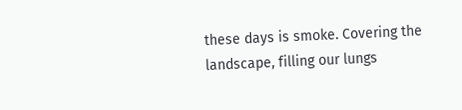these days is smoke. Covering the landscape, filling our lungs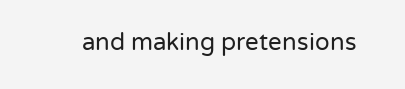and making pretensions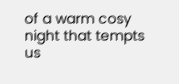of a warm cosy night that tempts us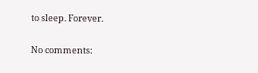to sleep. Forever.

No comments: